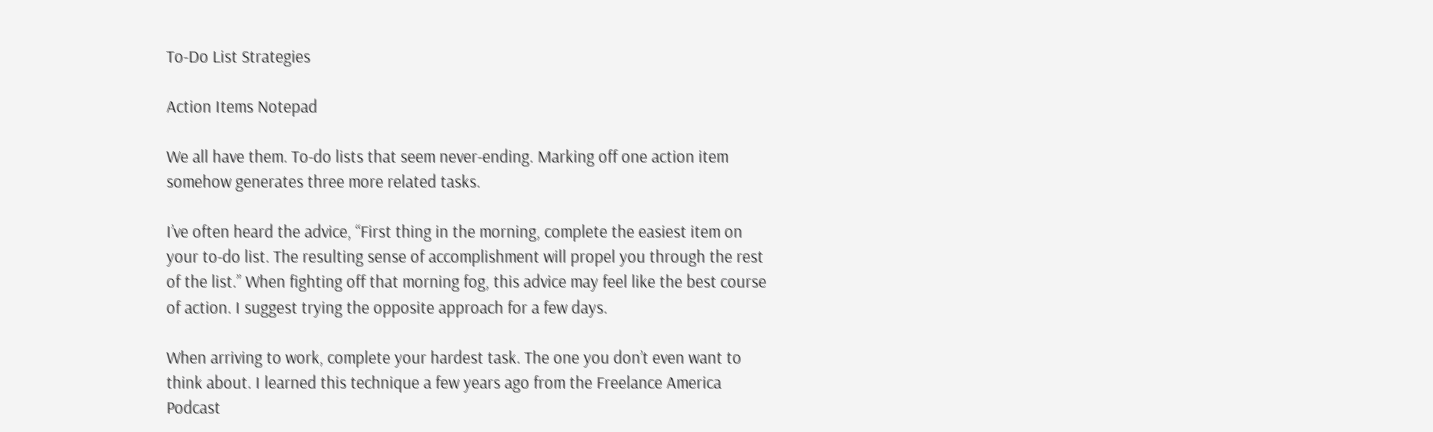To-Do List Strategies

Action Items Notepad

We all have them. To-do lists that seem never-ending. Marking off one action item somehow generates three more related tasks.

I’ve often heard the advice, “First thing in the morning, complete the easiest item on your to-do list. The resulting sense of accomplishment will propel you through the rest of the list.” When fighting off that morning fog, this advice may feel like the best course of action. I suggest trying the opposite approach for a few days.

When arriving to work, complete your hardest task. The one you don’t even want to think about. I learned this technique a few years ago from the Freelance America Podcast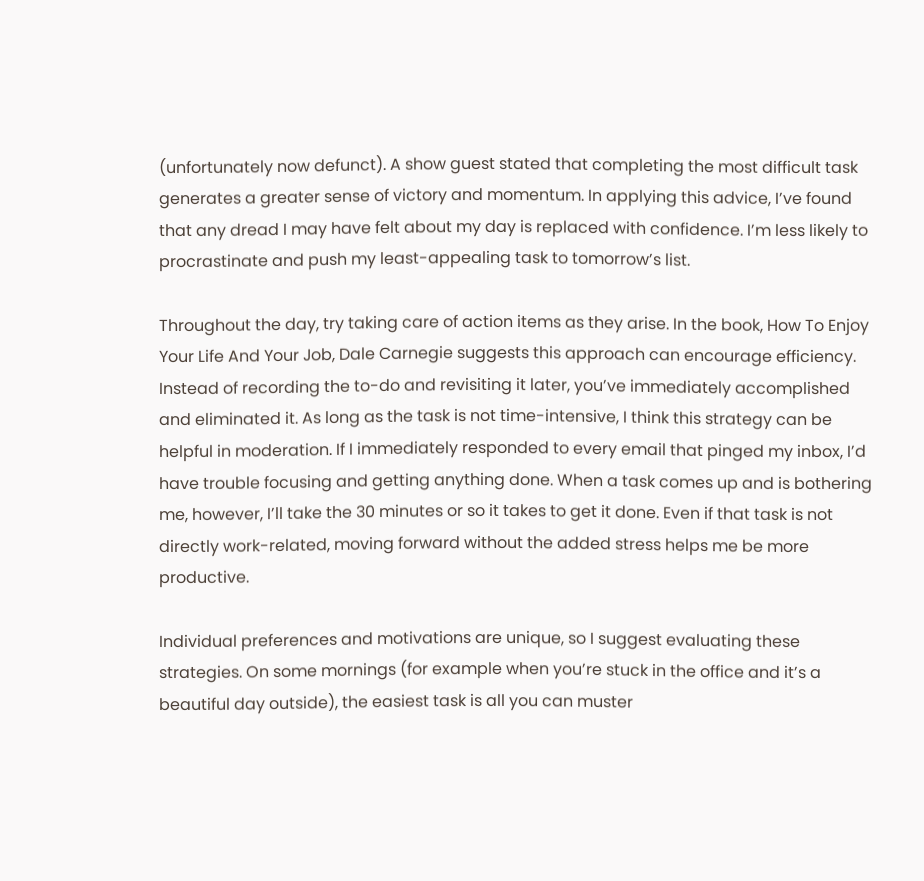(unfortunately now defunct). A show guest stated that completing the most difficult task generates a greater sense of victory and momentum. In applying this advice, I’ve found that any dread I may have felt about my day is replaced with confidence. I’m less likely to procrastinate and push my least-appealing task to tomorrow’s list.

Throughout the day, try taking care of action items as they arise. In the book, How To Enjoy Your Life And Your Job, Dale Carnegie suggests this approach can encourage efficiency. Instead of recording the to-do and revisiting it later, you’ve immediately accomplished and eliminated it. As long as the task is not time-intensive, I think this strategy can be helpful in moderation. If I immediately responded to every email that pinged my inbox, I’d have trouble focusing and getting anything done. When a task comes up and is bothering me, however, I’ll take the 30 minutes or so it takes to get it done. Even if that task is not directly work-related, moving forward without the added stress helps me be more productive.

Individual preferences and motivations are unique, so I suggest evaluating these strategies. On some mornings (for example when you’re stuck in the office and it’s a beautiful day outside), the easiest task is all you can muster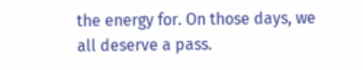the energy for. On those days, we all deserve a pass.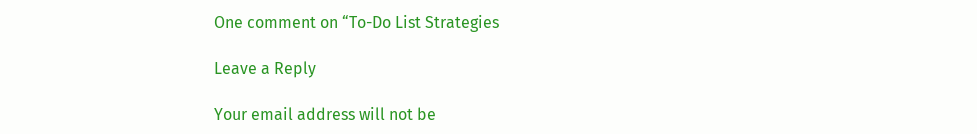One comment on “To-Do List Strategies

Leave a Reply

Your email address will not be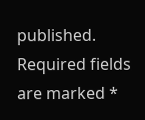published. Required fields are marked *